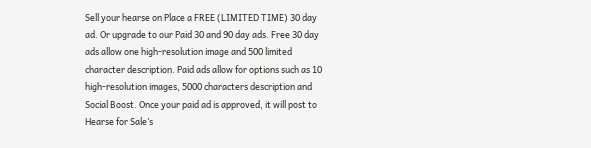Sell your hearse on Place a FREE (LIMITED TIME) 30 day ad. Or upgrade to our Paid 30 and 90 day ads. Free 30 day ads allow one high-resolution image and 500 limited character description. Paid ads allow for options such as 10 high-resolution images, 5000 characters description and Social Boost. Once your paid ad is approved, it will post to Hearse for Sale’s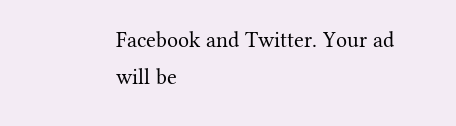Facebook and Twitter. Your ad will be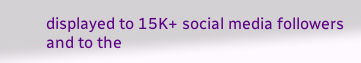displayed to 15K+ social media followers and to the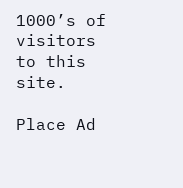1000’s of visitors to this site.

Place Ad